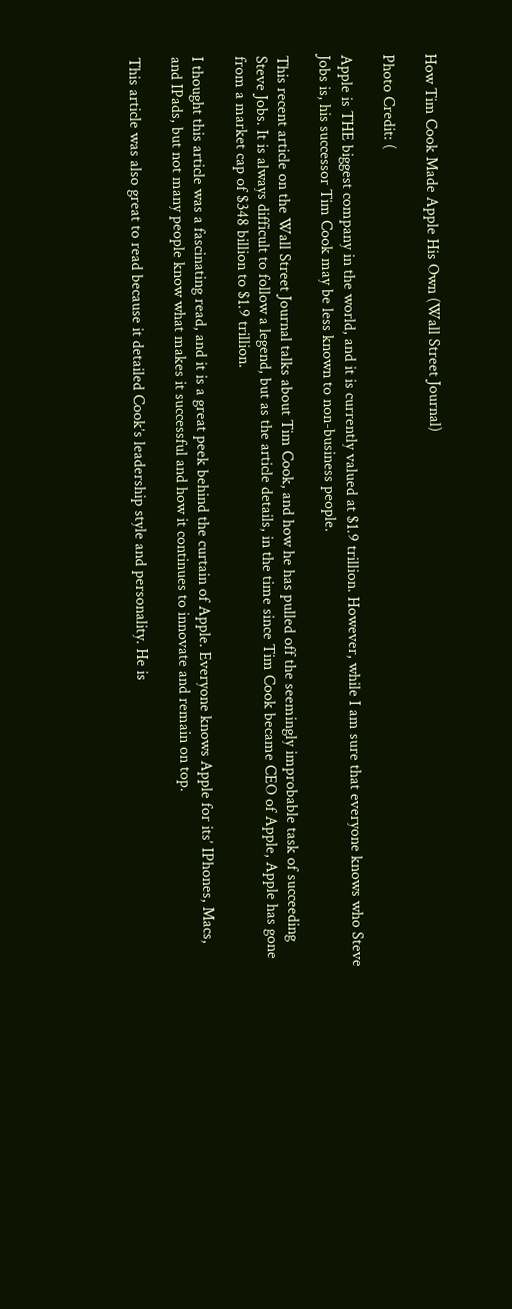How Tim Cook Made Apple His Own (Wall Street Journal)

Photo Credit: (

Apple is THE biggest company in the world, and it is currently valued at $1.9 trillion. However, while I am sure that everyone knows who Steve Jobs is, his successor Tim Cook may be less known to non-business people.

This recent article on the Wall Street Journal talks about Tim Cook, and how he has pulled off the seemingly improbable task of succeeding Steve Jobs. It is always difficult to follow a legend, but as the article details, in the time since Tim Cook became CEO of Apple, Apple has gone from a market cap of $348 billion to $1.9 trillion.

I thought this article was a fascinating read, and it is a great peek behind the curtain of Apple. Everyone knows Apple for its’ IPhones, Macs, and IPads, but not many people know what makes it successful and how it continues to innovate and remain on top.

This article was also great to read because it detailed Cook’s leadership style and personality. He is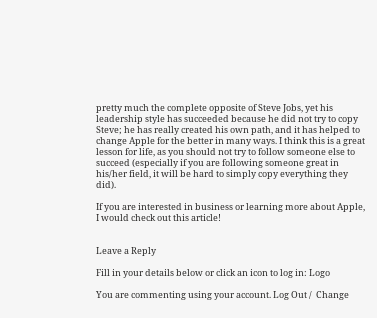pretty much the complete opposite of Steve Jobs, yet his leadership style has succeeded because he did not try to copy Steve; he has really created his own path, and it has helped to change Apple for the better in many ways. I think this is a great lesson for life, as you should not try to follow someone else to succeed (especially if you are following someone great in his/her field, it will be hard to simply copy everything they did).

If you are interested in business or learning more about Apple, I would check out this article!


Leave a Reply

Fill in your details below or click an icon to log in: Logo

You are commenting using your account. Log Out /  Change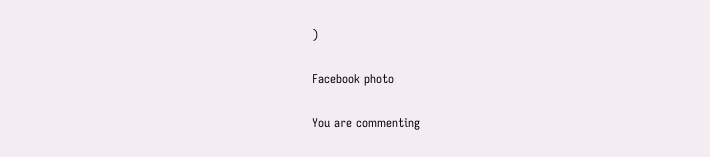)

Facebook photo

You are commenting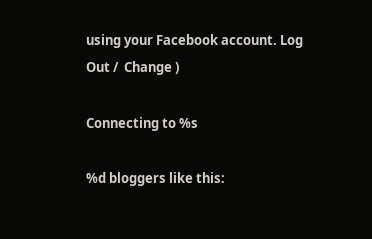using your Facebook account. Log Out /  Change )

Connecting to %s

%d bloggers like this: